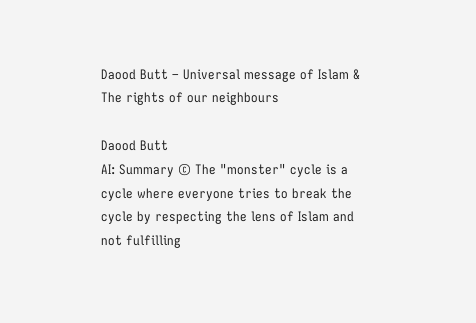Daood Butt – Universal message of Islam & The rights of our neighbours

Daood Butt
AI: Summary © The "monster" cycle is a cycle where everyone tries to break the cycle by respecting the lens of Islam and not fulfilling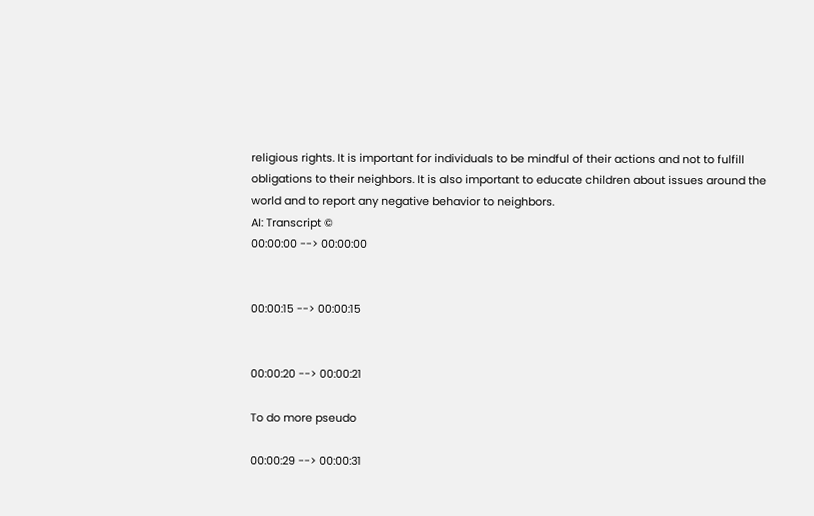religious rights. It is important for individuals to be mindful of their actions and not to fulfill obligations to their neighbors. It is also important to educate children about issues around the world and to report any negative behavior to neighbors.
AI: Transcript ©
00:00:00 --> 00:00:00


00:00:15 --> 00:00:15


00:00:20 --> 00:00:21

To do more pseudo

00:00:29 --> 00:00:31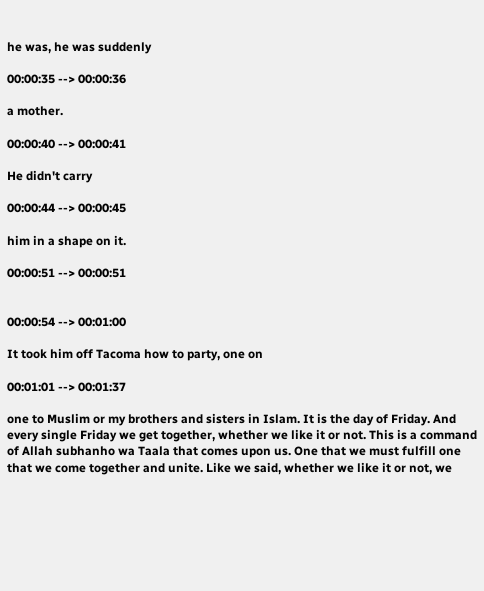he was, he was suddenly

00:00:35 --> 00:00:36

a mother.

00:00:40 --> 00:00:41

He didn't carry

00:00:44 --> 00:00:45

him in a shape on it.

00:00:51 --> 00:00:51


00:00:54 --> 00:01:00

It took him off Tacoma how to party, one on

00:01:01 --> 00:01:37

one to Muslim or my brothers and sisters in Islam. It is the day of Friday. And every single Friday we get together, whether we like it or not. This is a command of Allah subhanho wa Taala that comes upon us. One that we must fulfill one that we come together and unite. Like we said, whether we like it or not, we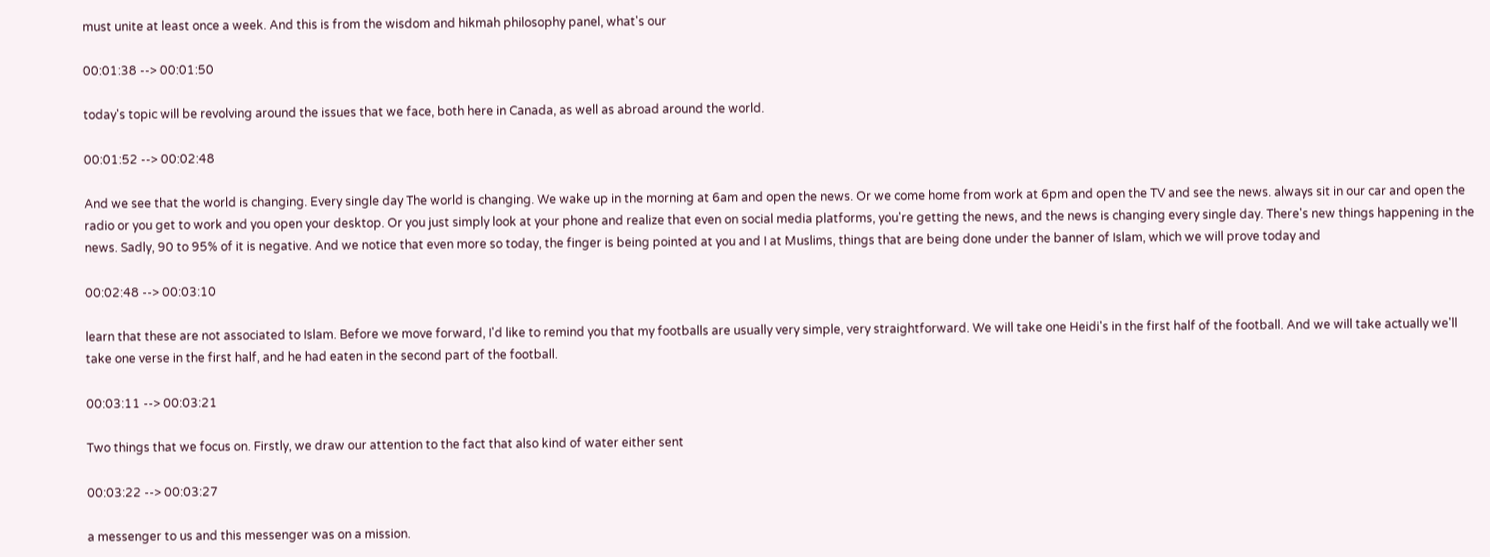must unite at least once a week. And this is from the wisdom and hikmah philosophy panel, what's our

00:01:38 --> 00:01:50

today's topic will be revolving around the issues that we face, both here in Canada, as well as abroad around the world.

00:01:52 --> 00:02:48

And we see that the world is changing. Every single day The world is changing. We wake up in the morning at 6am and open the news. Or we come home from work at 6pm and open the TV and see the news. always sit in our car and open the radio or you get to work and you open your desktop. Or you just simply look at your phone and realize that even on social media platforms, you're getting the news, and the news is changing every single day. There's new things happening in the news. Sadly, 90 to 95% of it is negative. And we notice that even more so today, the finger is being pointed at you and I at Muslims, things that are being done under the banner of Islam, which we will prove today and

00:02:48 --> 00:03:10

learn that these are not associated to Islam. Before we move forward, I'd like to remind you that my footballs are usually very simple, very straightforward. We will take one Heidi's in the first half of the football. And we will take actually we'll take one verse in the first half, and he had eaten in the second part of the football.

00:03:11 --> 00:03:21

Two things that we focus on. Firstly, we draw our attention to the fact that also kind of water either sent

00:03:22 --> 00:03:27

a messenger to us and this messenger was on a mission.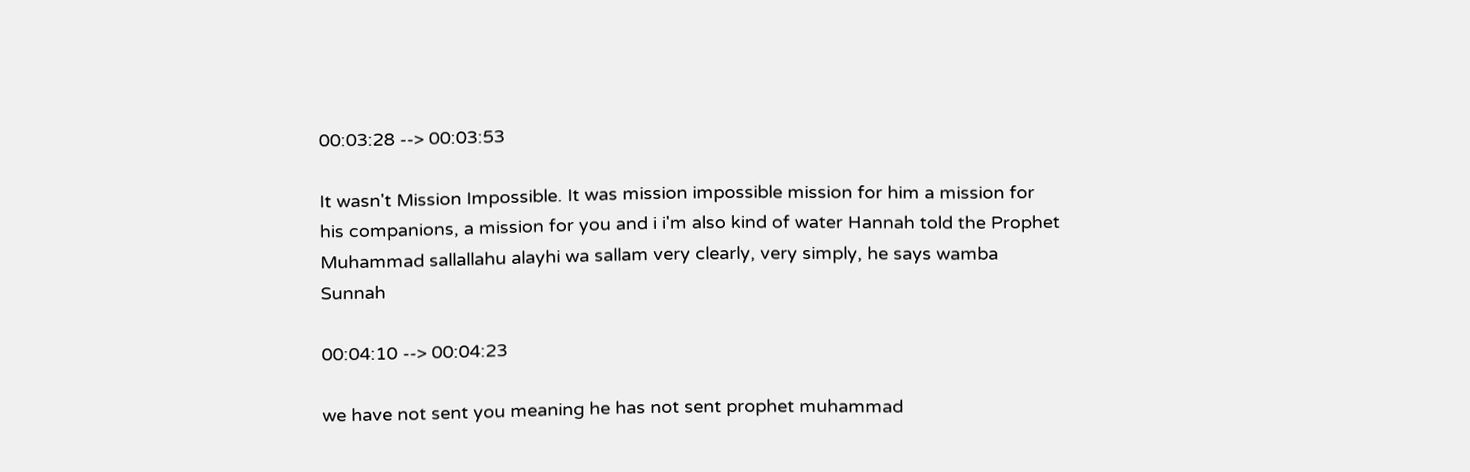00:03:28 --> 00:03:53

It wasn't Mission Impossible. It was mission impossible mission for him a mission for his companions, a mission for you and i i'm also kind of water Hannah told the Prophet Muhammad sallallahu alayhi wa sallam very clearly, very simply, he says wamba Sunnah

00:04:10 --> 00:04:23

we have not sent you meaning he has not sent prophet muhammad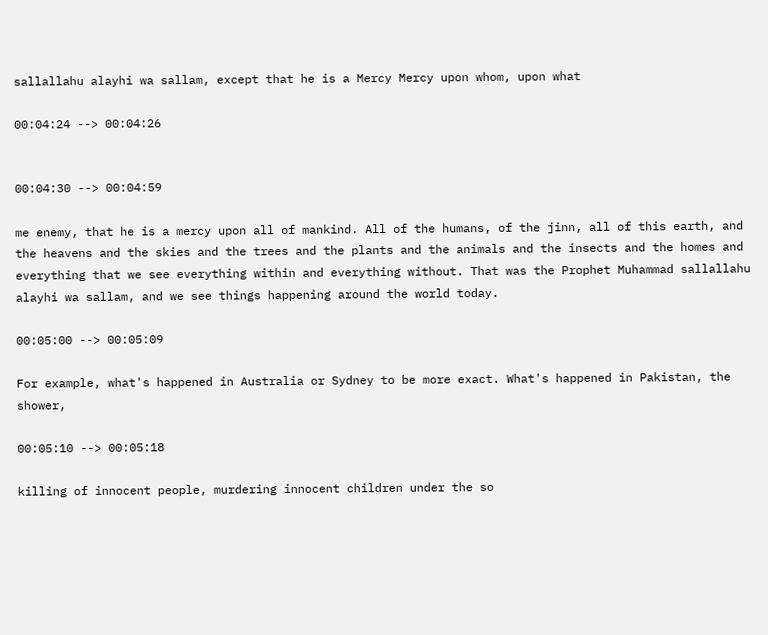sallallahu alayhi wa sallam, except that he is a Mercy Mercy upon whom, upon what

00:04:24 --> 00:04:26


00:04:30 --> 00:04:59

me enemy, that he is a mercy upon all of mankind. All of the humans, of the jinn, all of this earth, and the heavens and the skies and the trees and the plants and the animals and the insects and the homes and everything that we see everything within and everything without. That was the Prophet Muhammad sallallahu alayhi wa sallam, and we see things happening around the world today.

00:05:00 --> 00:05:09

For example, what's happened in Australia or Sydney to be more exact. What's happened in Pakistan, the shower,

00:05:10 --> 00:05:18

killing of innocent people, murdering innocent children under the so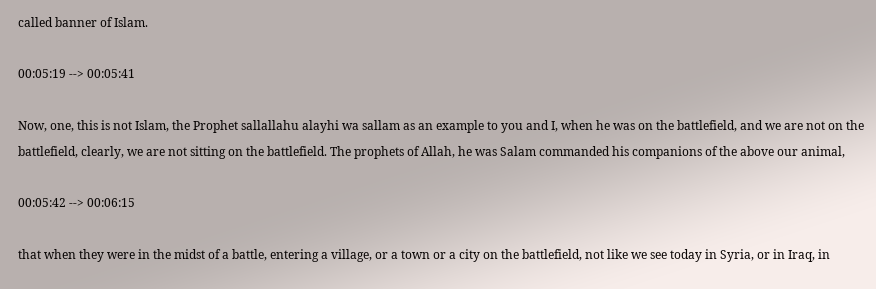called banner of Islam.

00:05:19 --> 00:05:41

Now, one, this is not Islam, the Prophet sallallahu alayhi wa sallam as an example to you and I, when he was on the battlefield, and we are not on the battlefield, clearly, we are not sitting on the battlefield. The prophets of Allah, he was Salam commanded his companions of the above our animal,

00:05:42 --> 00:06:15

that when they were in the midst of a battle, entering a village, or a town or a city on the battlefield, not like we see today in Syria, or in Iraq, in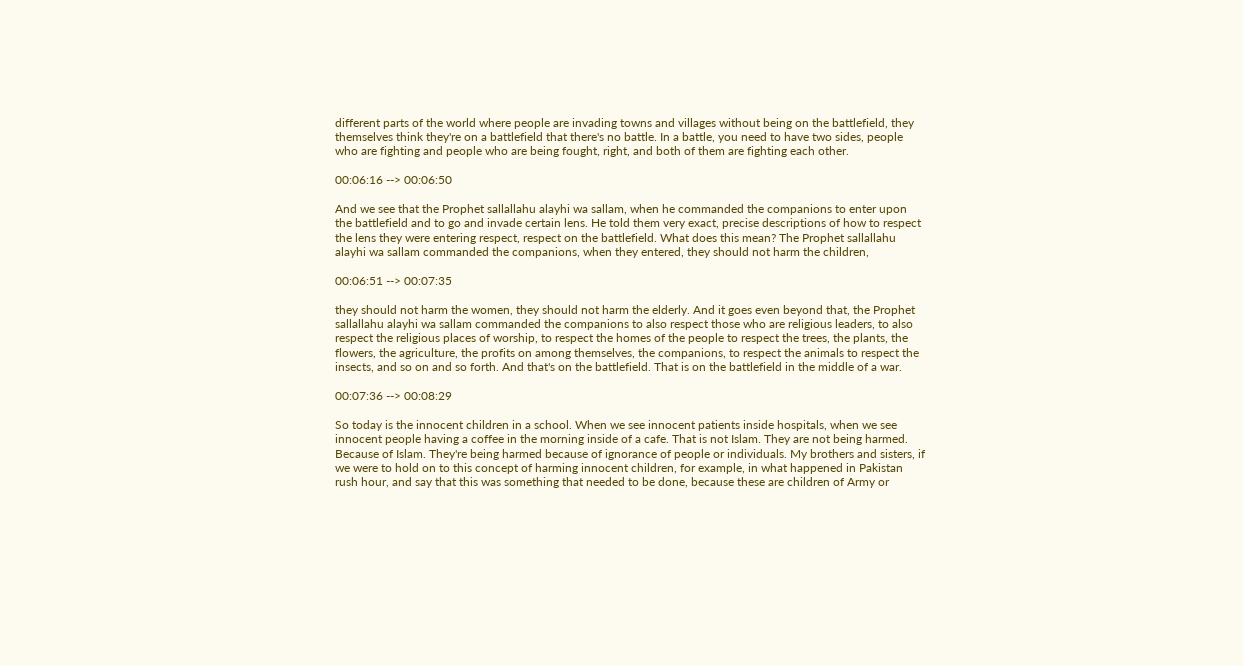different parts of the world where people are invading towns and villages without being on the battlefield, they themselves think they're on a battlefield that there's no battle. In a battle, you need to have two sides, people who are fighting and people who are being fought, right, and both of them are fighting each other.

00:06:16 --> 00:06:50

And we see that the Prophet sallallahu alayhi wa sallam, when he commanded the companions to enter upon the battlefield and to go and invade certain lens. He told them very exact, precise descriptions of how to respect the lens they were entering respect, respect on the battlefield. What does this mean? The Prophet sallallahu alayhi wa sallam commanded the companions, when they entered, they should not harm the children,

00:06:51 --> 00:07:35

they should not harm the women, they should not harm the elderly. And it goes even beyond that, the Prophet sallallahu alayhi wa sallam commanded the companions to also respect those who are religious leaders, to also respect the religious places of worship, to respect the homes of the people to respect the trees, the plants, the flowers, the agriculture, the profits on among themselves, the companions, to respect the animals to respect the insects, and so on and so forth. And that's on the battlefield. That is on the battlefield in the middle of a war.

00:07:36 --> 00:08:29

So today is the innocent children in a school. When we see innocent patients inside hospitals, when we see innocent people having a coffee in the morning inside of a cafe. That is not Islam. They are not being harmed. Because of Islam. They're being harmed because of ignorance of people or individuals. My brothers and sisters, if we were to hold on to this concept of harming innocent children, for example, in what happened in Pakistan rush hour, and say that this was something that needed to be done, because these are children of Army or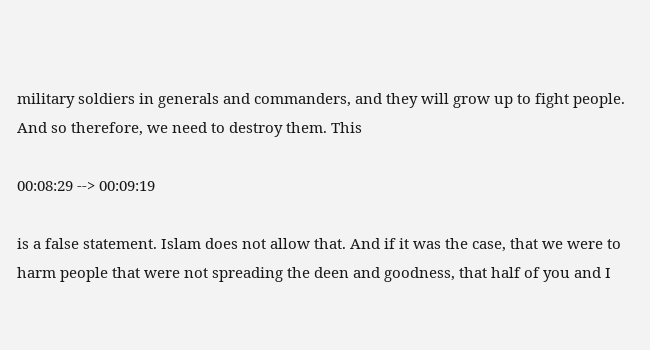military soldiers in generals and commanders, and they will grow up to fight people. And so therefore, we need to destroy them. This

00:08:29 --> 00:09:19

is a false statement. Islam does not allow that. And if it was the case, that we were to harm people that were not spreading the deen and goodness, that half of you and I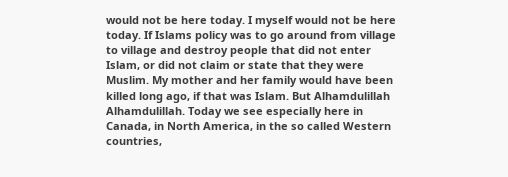would not be here today. I myself would not be here today. If Islams policy was to go around from village to village and destroy people that did not enter Islam, or did not claim or state that they were Muslim. My mother and her family would have been killed long ago, if that was Islam. But Alhamdulillah Alhamdulillah. Today we see especially here in Canada, in North America, in the so called Western countries,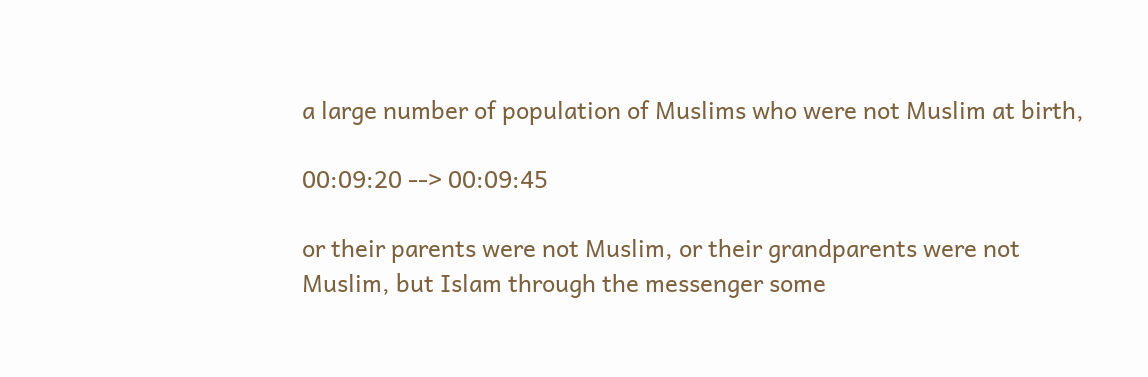a large number of population of Muslims who were not Muslim at birth,

00:09:20 --> 00:09:45

or their parents were not Muslim, or their grandparents were not Muslim, but Islam through the messenger some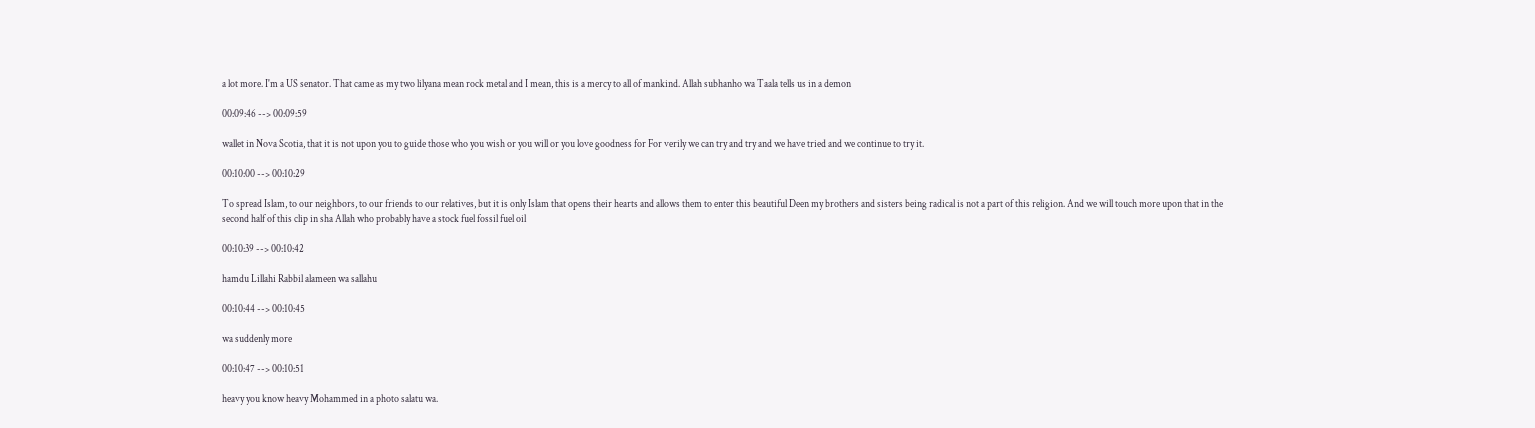a lot more. I'm a US senator. That came as my two lilyana mean rock metal and I mean, this is a mercy to all of mankind. Allah subhanho wa Taala tells us in a demon

00:09:46 --> 00:09:59

wallet in Nova Scotia, that it is not upon you to guide those who you wish or you will or you love goodness for For verily we can try and try and we have tried and we continue to try it.

00:10:00 --> 00:10:29

To spread Islam, to our neighbors, to our friends to our relatives, but it is only Islam that opens their hearts and allows them to enter this beautiful Deen my brothers and sisters being radical is not a part of this religion. And we will touch more upon that in the second half of this clip in sha Allah who probably have a stock fuel fossil fuel oil

00:10:39 --> 00:10:42

hamdu Lillahi Rabbil alameen wa sallahu

00:10:44 --> 00:10:45

wa suddenly more

00:10:47 --> 00:10:51

heavy you know heavy Mohammed in a photo salatu wa.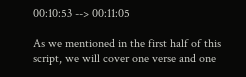00:10:53 --> 00:11:05

As we mentioned in the first half of this script, we will cover one verse and one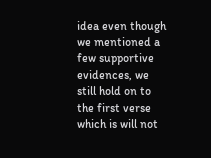idea even though we mentioned a few supportive evidences, we still hold on to the first verse which is will not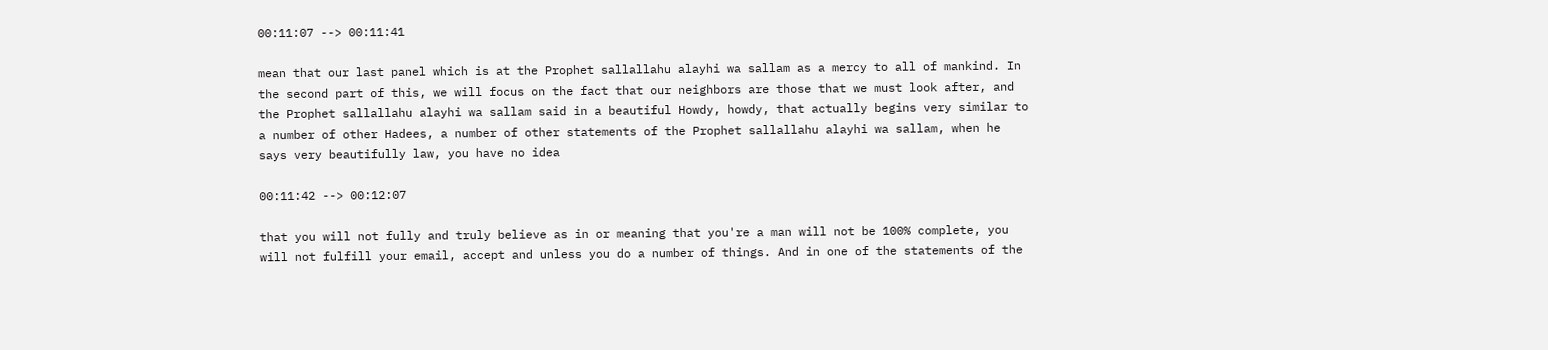00:11:07 --> 00:11:41

mean that our last panel which is at the Prophet sallallahu alayhi wa sallam as a mercy to all of mankind. In the second part of this, we will focus on the fact that our neighbors are those that we must look after, and the Prophet sallallahu alayhi wa sallam said in a beautiful Howdy, howdy, that actually begins very similar to a number of other Hadees, a number of other statements of the Prophet sallallahu alayhi wa sallam, when he says very beautifully law, you have no idea

00:11:42 --> 00:12:07

that you will not fully and truly believe as in or meaning that you're a man will not be 100% complete, you will not fulfill your email, accept and unless you do a number of things. And in one of the statements of the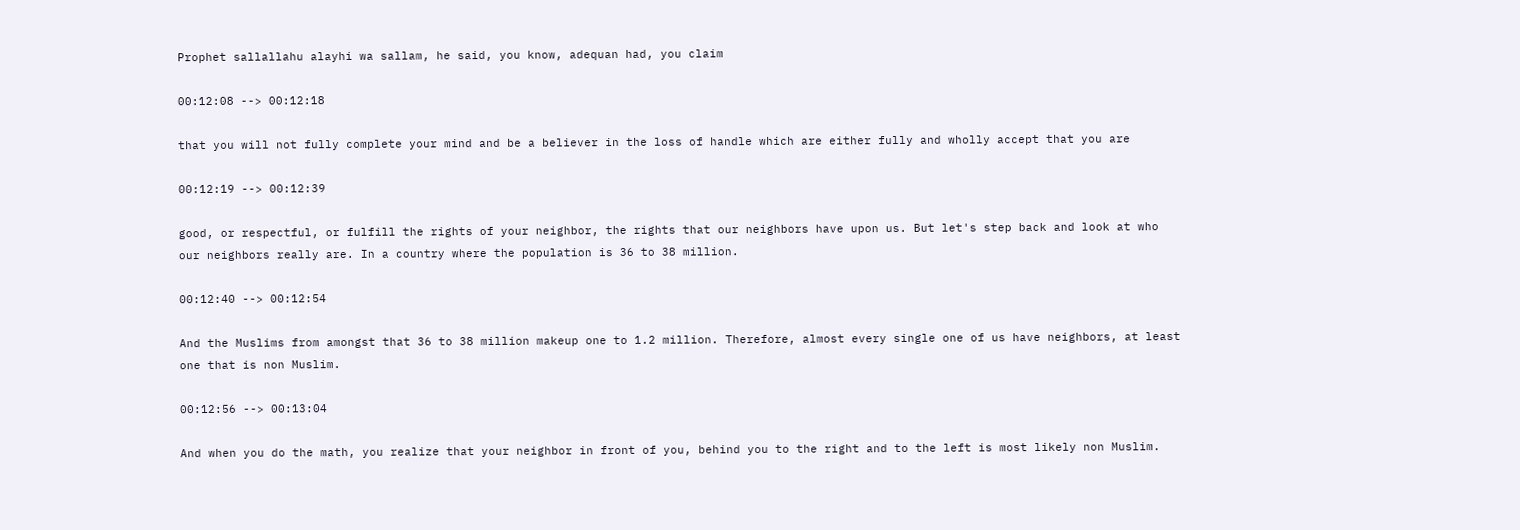Prophet sallallahu alayhi wa sallam, he said, you know, adequan had, you claim

00:12:08 --> 00:12:18

that you will not fully complete your mind and be a believer in the loss of handle which are either fully and wholly accept that you are

00:12:19 --> 00:12:39

good, or respectful, or fulfill the rights of your neighbor, the rights that our neighbors have upon us. But let's step back and look at who our neighbors really are. In a country where the population is 36 to 38 million.

00:12:40 --> 00:12:54

And the Muslims from amongst that 36 to 38 million makeup one to 1.2 million. Therefore, almost every single one of us have neighbors, at least one that is non Muslim.

00:12:56 --> 00:13:04

And when you do the math, you realize that your neighbor in front of you, behind you to the right and to the left is most likely non Muslim.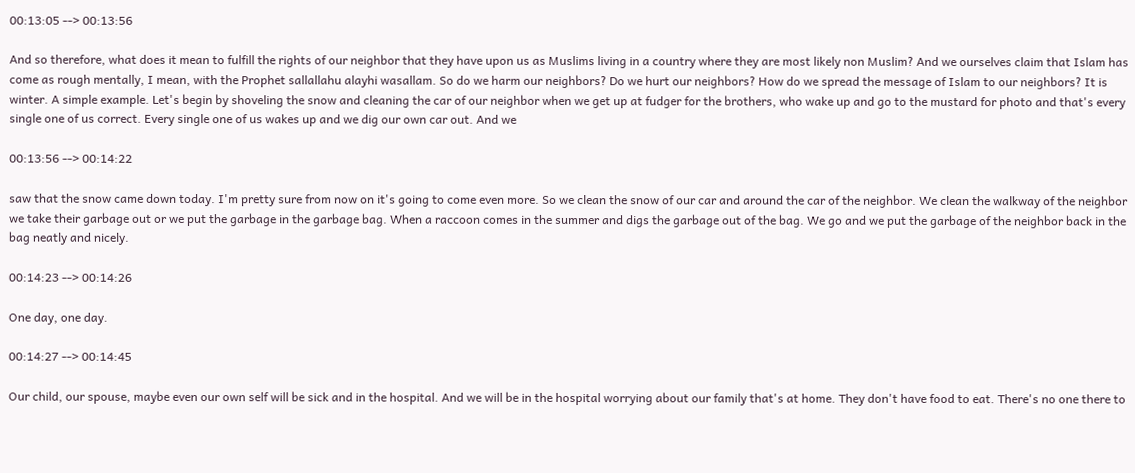00:13:05 --> 00:13:56

And so therefore, what does it mean to fulfill the rights of our neighbor that they have upon us as Muslims living in a country where they are most likely non Muslim? And we ourselves claim that Islam has come as rough mentally, I mean, with the Prophet sallallahu alayhi wasallam. So do we harm our neighbors? Do we hurt our neighbors? How do we spread the message of Islam to our neighbors? It is winter. A simple example. Let's begin by shoveling the snow and cleaning the car of our neighbor when we get up at fudger for the brothers, who wake up and go to the mustard for photo and that's every single one of us correct. Every single one of us wakes up and we dig our own car out. And we

00:13:56 --> 00:14:22

saw that the snow came down today. I'm pretty sure from now on it's going to come even more. So we clean the snow of our car and around the car of the neighbor. We clean the walkway of the neighbor we take their garbage out or we put the garbage in the garbage bag. When a raccoon comes in the summer and digs the garbage out of the bag. We go and we put the garbage of the neighbor back in the bag neatly and nicely.

00:14:23 --> 00:14:26

One day, one day.

00:14:27 --> 00:14:45

Our child, our spouse, maybe even our own self will be sick and in the hospital. And we will be in the hospital worrying about our family that's at home. They don't have food to eat. There's no one there to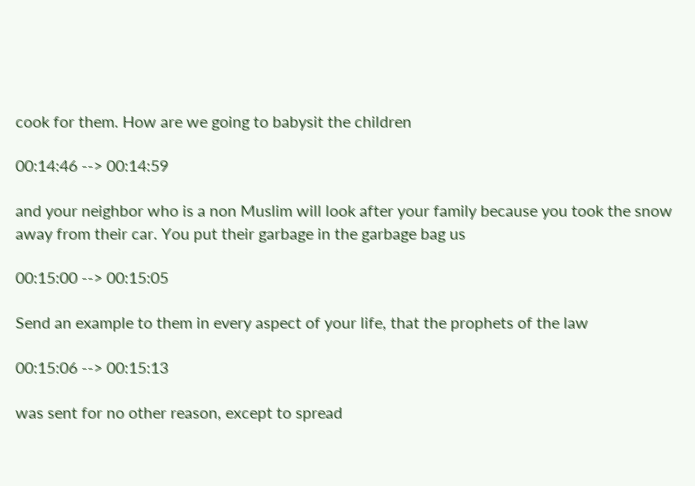cook for them. How are we going to babysit the children

00:14:46 --> 00:14:59

and your neighbor who is a non Muslim will look after your family because you took the snow away from their car. You put their garbage in the garbage bag us

00:15:00 --> 00:15:05

Send an example to them in every aspect of your life, that the prophets of the law

00:15:06 --> 00:15:13

was sent for no other reason, except to spread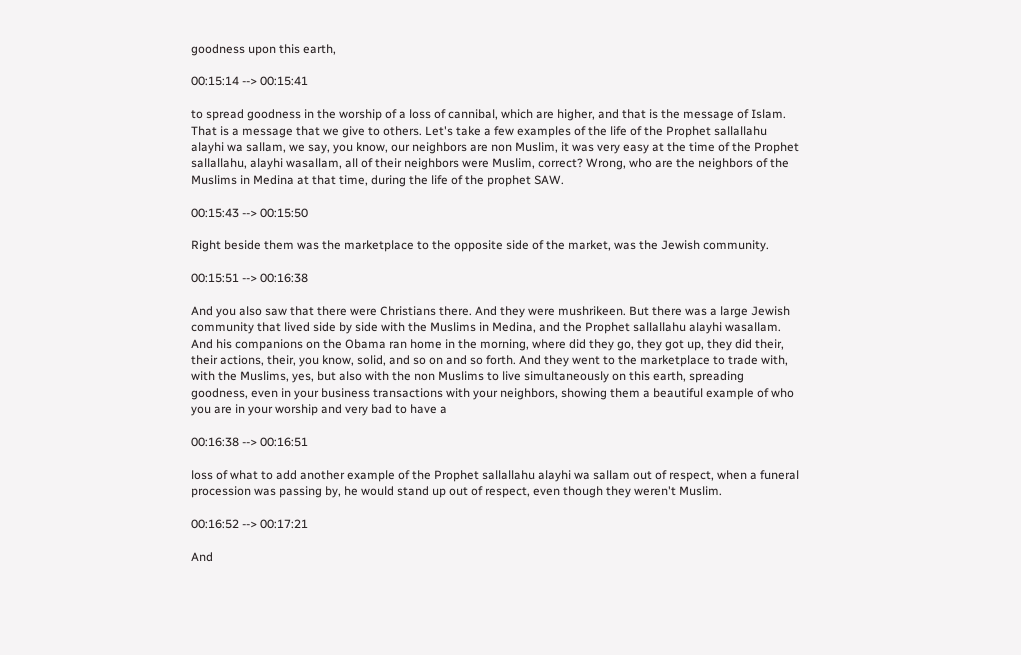goodness upon this earth,

00:15:14 --> 00:15:41

to spread goodness in the worship of a loss of cannibal, which are higher, and that is the message of Islam. That is a message that we give to others. Let's take a few examples of the life of the Prophet sallallahu alayhi wa sallam, we say, you know, our neighbors are non Muslim, it was very easy at the time of the Prophet sallallahu, alayhi wasallam, all of their neighbors were Muslim, correct? Wrong, who are the neighbors of the Muslims in Medina at that time, during the life of the prophet SAW.

00:15:43 --> 00:15:50

Right beside them was the marketplace to the opposite side of the market, was the Jewish community.

00:15:51 --> 00:16:38

And you also saw that there were Christians there. And they were mushrikeen. But there was a large Jewish community that lived side by side with the Muslims in Medina, and the Prophet sallallahu alayhi wasallam. And his companions on the Obama ran home in the morning, where did they go, they got up, they did their, their actions, their, you know, solid, and so on and so forth. And they went to the marketplace to trade with, with the Muslims, yes, but also with the non Muslims to live simultaneously on this earth, spreading goodness, even in your business transactions with your neighbors, showing them a beautiful example of who you are in your worship and very bad to have a

00:16:38 --> 00:16:51

loss of what to add another example of the Prophet sallallahu alayhi wa sallam out of respect, when a funeral procession was passing by, he would stand up out of respect, even though they weren't Muslim.

00:16:52 --> 00:17:21

And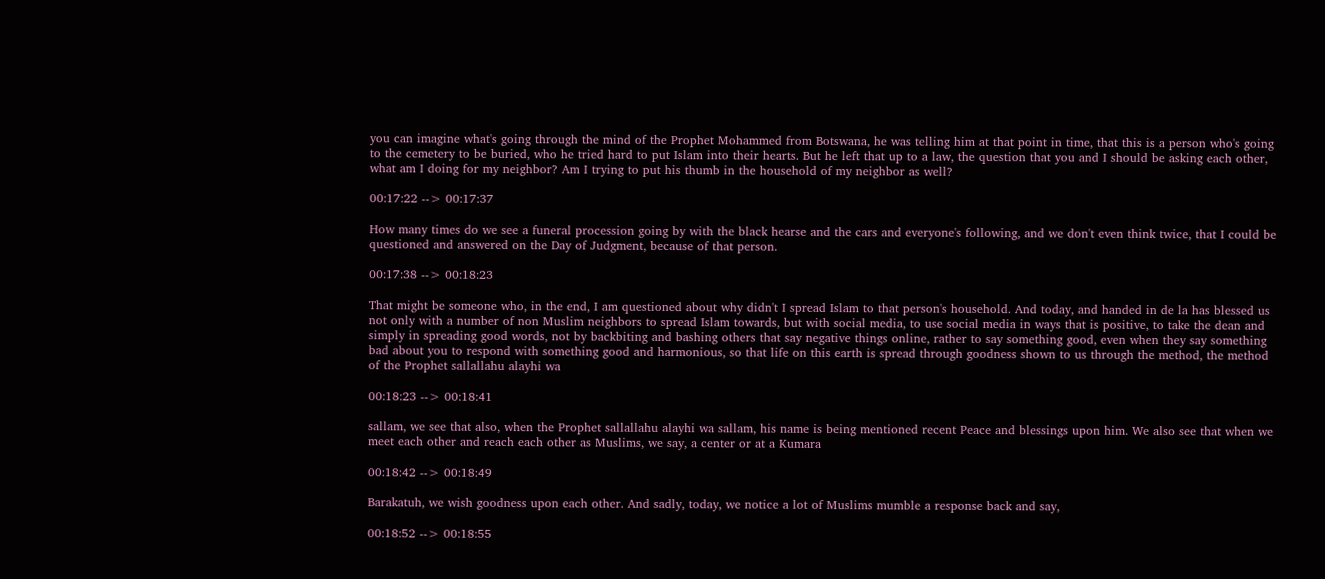you can imagine what's going through the mind of the Prophet Mohammed from Botswana, he was telling him at that point in time, that this is a person who's going to the cemetery to be buried, who he tried hard to put Islam into their hearts. But he left that up to a law, the question that you and I should be asking each other, what am I doing for my neighbor? Am I trying to put his thumb in the household of my neighbor as well?

00:17:22 --> 00:17:37

How many times do we see a funeral procession going by with the black hearse and the cars and everyone's following, and we don't even think twice, that I could be questioned and answered on the Day of Judgment, because of that person.

00:17:38 --> 00:18:23

That might be someone who, in the end, I am questioned about why didn't I spread Islam to that person's household. And today, and handed in de la has blessed us not only with a number of non Muslim neighbors to spread Islam towards, but with social media, to use social media in ways that is positive, to take the dean and simply in spreading good words, not by backbiting and bashing others that say negative things online, rather to say something good, even when they say something bad about you to respond with something good and harmonious, so that life on this earth is spread through goodness shown to us through the method, the method of the Prophet sallallahu alayhi wa

00:18:23 --> 00:18:41

sallam, we see that also, when the Prophet sallallahu alayhi wa sallam, his name is being mentioned recent Peace and blessings upon him. We also see that when we meet each other and reach each other as Muslims, we say, a center or at a Kumara

00:18:42 --> 00:18:49

Barakatuh, we wish goodness upon each other. And sadly, today, we notice a lot of Muslims mumble a response back and say,

00:18:52 --> 00:18:55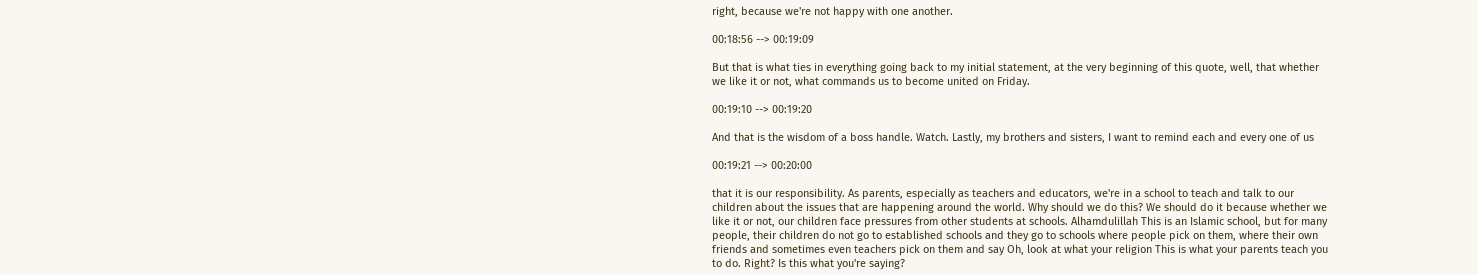right, because we're not happy with one another.

00:18:56 --> 00:19:09

But that is what ties in everything going back to my initial statement, at the very beginning of this quote, well, that whether we like it or not, what commands us to become united on Friday.

00:19:10 --> 00:19:20

And that is the wisdom of a boss handle. Watch. Lastly, my brothers and sisters, I want to remind each and every one of us

00:19:21 --> 00:20:00

that it is our responsibility. As parents, especially as teachers and educators, we're in a school to teach and talk to our children about the issues that are happening around the world. Why should we do this? We should do it because whether we like it or not, our children face pressures from other students at schools. Alhamdulillah This is an Islamic school, but for many people, their children do not go to established schools and they go to schools where people pick on them, where their own friends and sometimes even teachers pick on them and say Oh, look at what your religion This is what your parents teach you to do. Right? Is this what you're saying?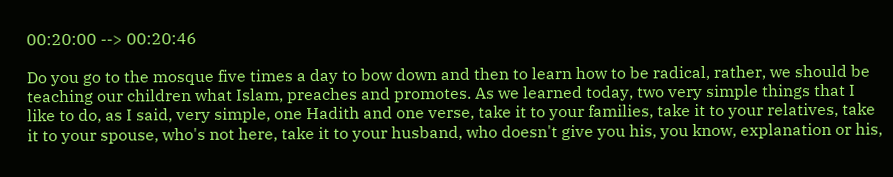00:20:00 --> 00:20:46

Do you go to the mosque five times a day to bow down and then to learn how to be radical, rather, we should be teaching our children what Islam, preaches and promotes. As we learned today, two very simple things that I like to do, as I said, very simple, one Hadith and one verse, take it to your families, take it to your relatives, take it to your spouse, who's not here, take it to your husband, who doesn't give you his, you know, explanation or his,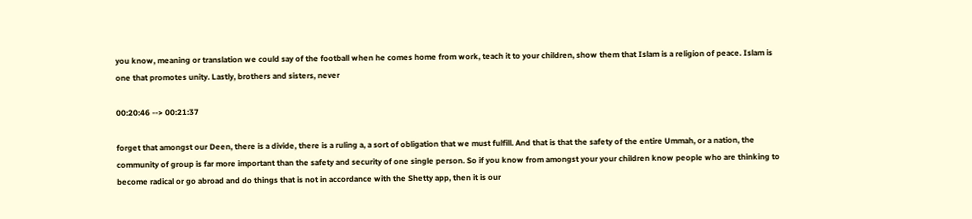you know, meaning or translation we could say of the football when he comes home from work, teach it to your children, show them that Islam is a religion of peace. Islam is one that promotes unity. Lastly, brothers and sisters, never

00:20:46 --> 00:21:37

forget that amongst our Deen, there is a divide, there is a ruling a, a sort of obligation that we must fulfill. And that is that the safety of the entire Ummah, or a nation, the community of group is far more important than the safety and security of one single person. So if you know from amongst your your children know people who are thinking to become radical or go abroad and do things that is not in accordance with the Shetty app, then it is our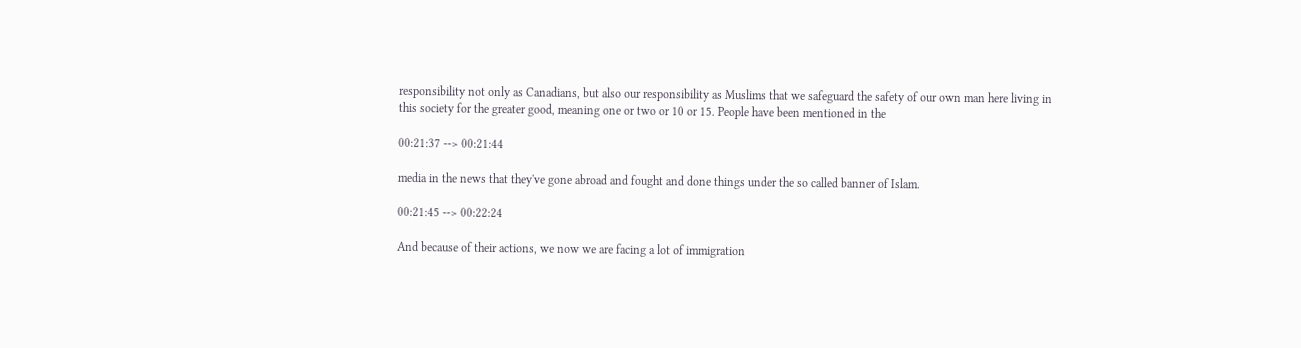responsibility not only as Canadians, but also our responsibility as Muslims that we safeguard the safety of our own man here living in this society for the greater good, meaning one or two or 10 or 15. People have been mentioned in the

00:21:37 --> 00:21:44

media in the news that they've gone abroad and fought and done things under the so called banner of Islam.

00:21:45 --> 00:22:24

And because of their actions, we now we are facing a lot of immigration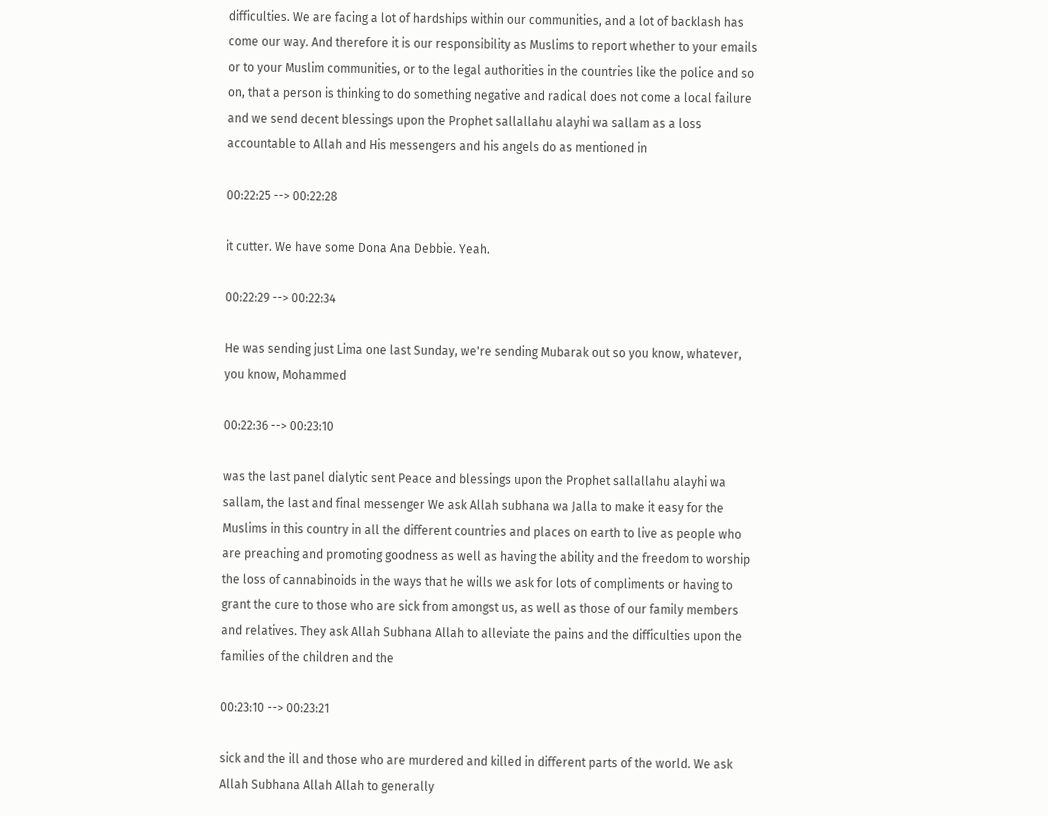difficulties. We are facing a lot of hardships within our communities, and a lot of backlash has come our way. And therefore it is our responsibility as Muslims to report whether to your emails or to your Muslim communities, or to the legal authorities in the countries like the police and so on, that a person is thinking to do something negative and radical does not come a local failure and we send decent blessings upon the Prophet sallallahu alayhi wa sallam as a loss accountable to Allah and His messengers and his angels do as mentioned in

00:22:25 --> 00:22:28

it cutter. We have some Dona Ana Debbie. Yeah.

00:22:29 --> 00:22:34

He was sending just Lima one last Sunday, we're sending Mubarak out so you know, whatever, you know, Mohammed

00:22:36 --> 00:23:10

was the last panel dialytic sent Peace and blessings upon the Prophet sallallahu alayhi wa sallam, the last and final messenger We ask Allah subhana wa Jalla to make it easy for the Muslims in this country in all the different countries and places on earth to live as people who are preaching and promoting goodness as well as having the ability and the freedom to worship the loss of cannabinoids in the ways that he wills we ask for lots of compliments or having to grant the cure to those who are sick from amongst us, as well as those of our family members and relatives. They ask Allah Subhana Allah to alleviate the pains and the difficulties upon the families of the children and the

00:23:10 --> 00:23:21

sick and the ill and those who are murdered and killed in different parts of the world. We ask Allah Subhana Allah Allah to generally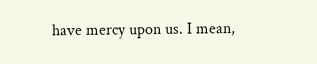have mercy upon us. I mean,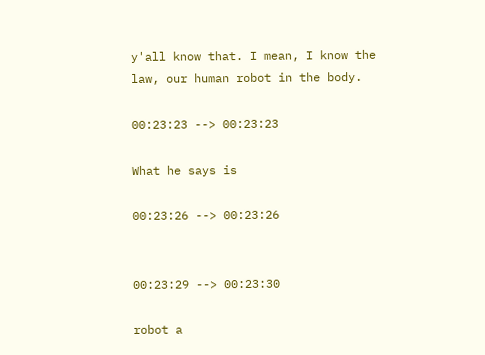y'all know that. I mean, I know the law, our human robot in the body.

00:23:23 --> 00:23:23

What he says is

00:23:26 --> 00:23:26


00:23:29 --> 00:23:30

robot a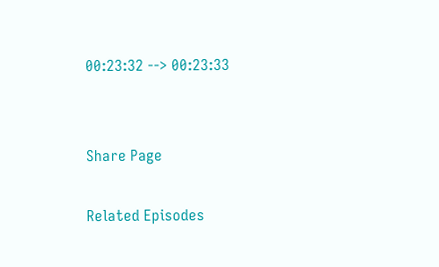00:23:32 --> 00:23:33


Share Page

Related Episodes